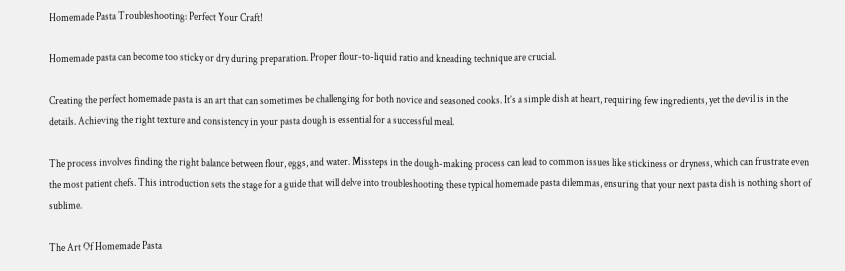Homemade Pasta Troubleshooting: Perfect Your Craft!

Homemade pasta can become too sticky or dry during preparation. Proper flour-to-liquid ratio and kneading technique are crucial.

Creating the perfect homemade pasta is an art that can sometimes be challenging for both novice and seasoned cooks. It’s a simple dish at heart, requiring few ingredients, yet the devil is in the details. Achieving the right texture and consistency in your pasta dough is essential for a successful meal.

The process involves finding the right balance between flour, eggs, and water. Missteps in the dough-making process can lead to common issues like stickiness or dryness, which can frustrate even the most patient chefs. This introduction sets the stage for a guide that will delve into troubleshooting these typical homemade pasta dilemmas, ensuring that your next pasta dish is nothing short of sublime.

The Art Of Homemade Pasta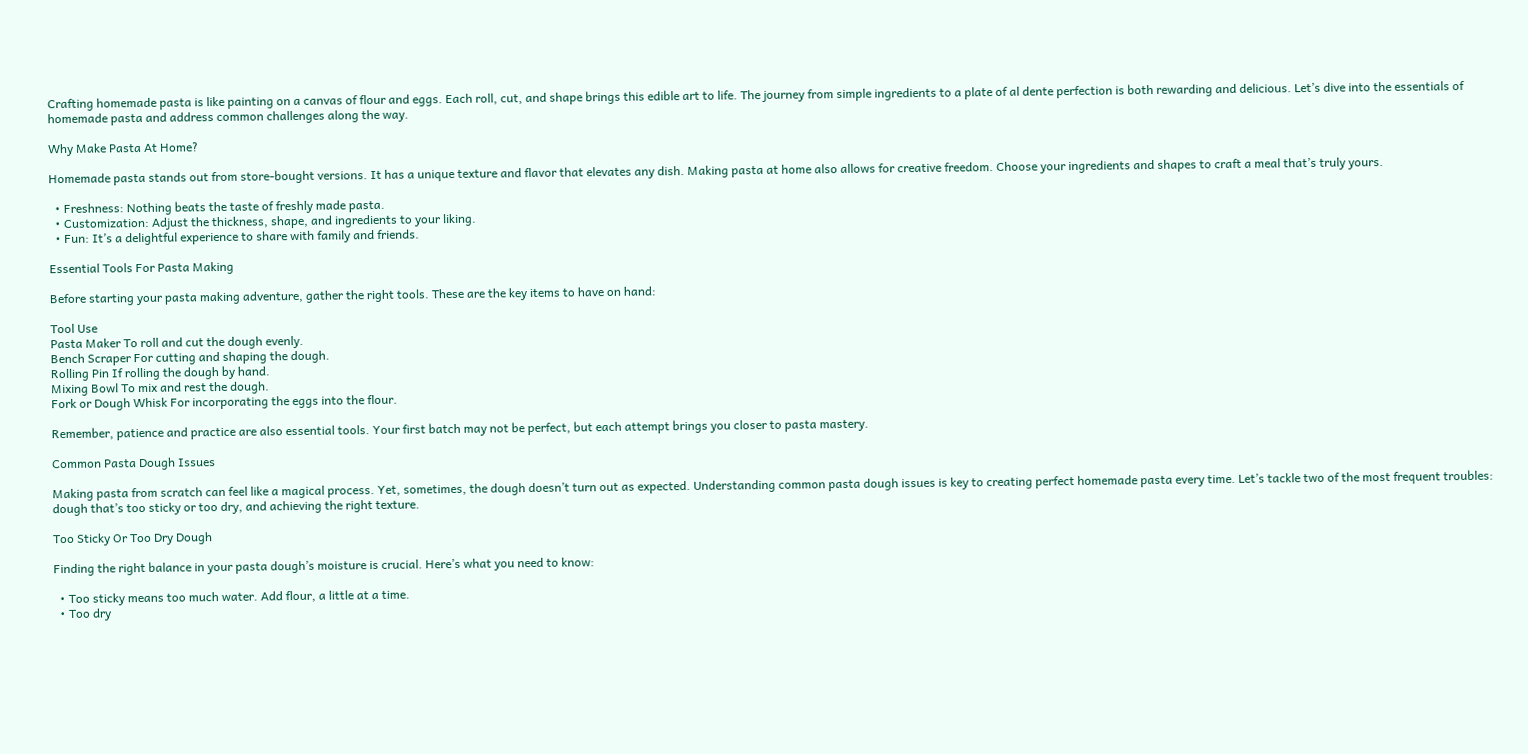Crafting homemade pasta is like painting on a canvas of flour and eggs. Each roll, cut, and shape brings this edible art to life. The journey from simple ingredients to a plate of al dente perfection is both rewarding and delicious. Let’s dive into the essentials of homemade pasta and address common challenges along the way.

Why Make Pasta At Home?

Homemade pasta stands out from store-bought versions. It has a unique texture and flavor that elevates any dish. Making pasta at home also allows for creative freedom. Choose your ingredients and shapes to craft a meal that’s truly yours.

  • Freshness: Nothing beats the taste of freshly made pasta.
  • Customization: Adjust the thickness, shape, and ingredients to your liking.
  • Fun: It’s a delightful experience to share with family and friends.

Essential Tools For Pasta Making

Before starting your pasta making adventure, gather the right tools. These are the key items to have on hand:

Tool Use
Pasta Maker To roll and cut the dough evenly.
Bench Scraper For cutting and shaping the dough.
Rolling Pin If rolling the dough by hand.
Mixing Bowl To mix and rest the dough.
Fork or Dough Whisk For incorporating the eggs into the flour.

Remember, patience and practice are also essential tools. Your first batch may not be perfect, but each attempt brings you closer to pasta mastery.

Common Pasta Dough Issues

Making pasta from scratch can feel like a magical process. Yet, sometimes, the dough doesn’t turn out as expected. Understanding common pasta dough issues is key to creating perfect homemade pasta every time. Let’s tackle two of the most frequent troubles: dough that’s too sticky or too dry, and achieving the right texture.

Too Sticky Or Too Dry Dough

Finding the right balance in your pasta dough’s moisture is crucial. Here’s what you need to know:

  • Too sticky means too much water. Add flour, a little at a time.
  • Too dry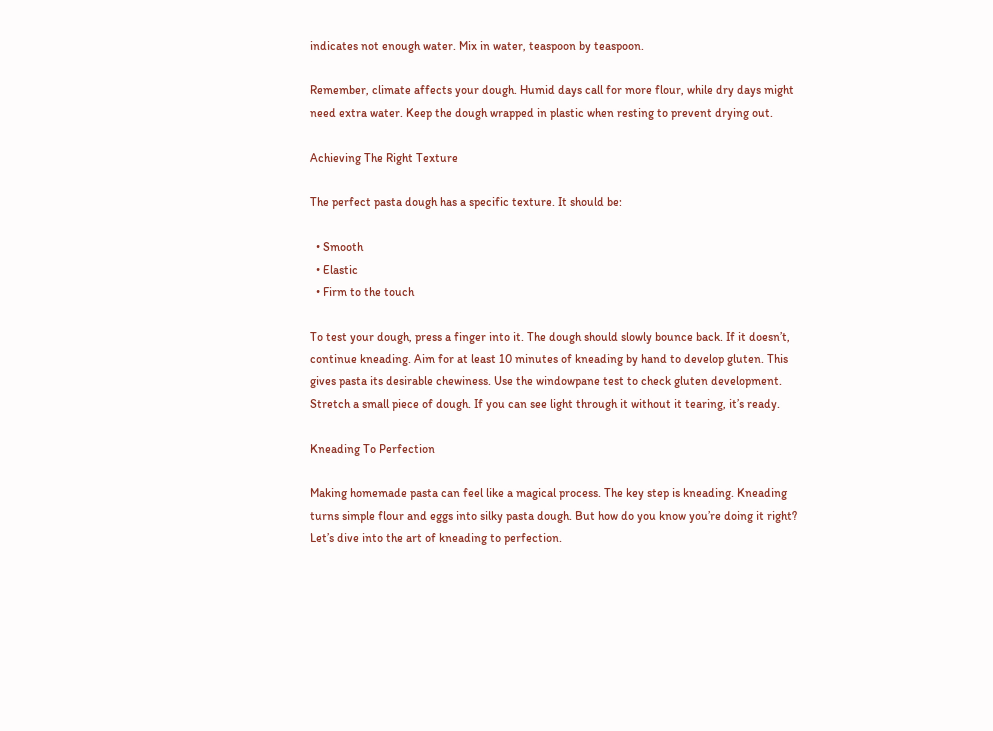indicates not enough water. Mix in water, teaspoon by teaspoon.

Remember, climate affects your dough. Humid days call for more flour, while dry days might need extra water. Keep the dough wrapped in plastic when resting to prevent drying out.

Achieving The Right Texture

The perfect pasta dough has a specific texture. It should be:

  • Smooth
  • Elastic
  • Firm to the touch

To test your dough, press a finger into it. The dough should slowly bounce back. If it doesn’t, continue kneading. Aim for at least 10 minutes of kneading by hand to develop gluten. This gives pasta its desirable chewiness. Use the windowpane test to check gluten development. Stretch a small piece of dough. If you can see light through it without it tearing, it’s ready.

Kneading To Perfection

Making homemade pasta can feel like a magical process. The key step is kneading. Kneading turns simple flour and eggs into silky pasta dough. But how do you know you’re doing it right? Let’s dive into the art of kneading to perfection.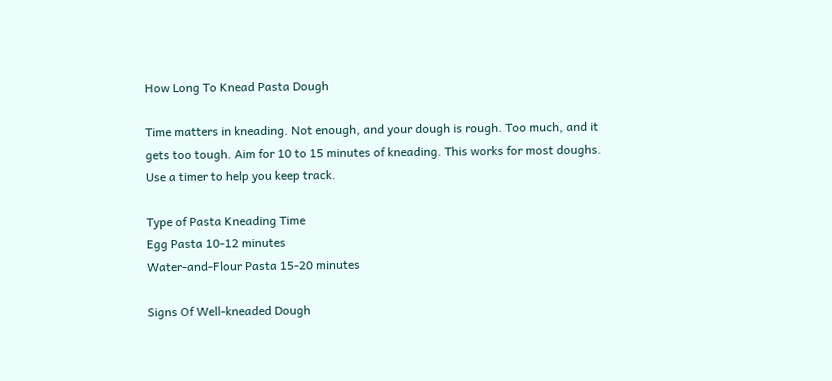How Long To Knead Pasta Dough

Time matters in kneading. Not enough, and your dough is rough. Too much, and it gets too tough. Aim for 10 to 15 minutes of kneading. This works for most doughs. Use a timer to help you keep track.

Type of Pasta Kneading Time
Egg Pasta 10-12 minutes
Water-and-Flour Pasta 15-20 minutes

Signs Of Well-kneaded Dough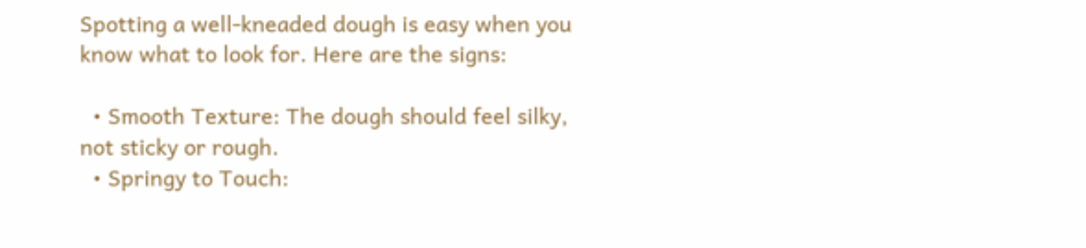Spotting a well-kneaded dough is easy when you know what to look for. Here are the signs:

  • Smooth Texture: The dough should feel silky, not sticky or rough.
  • Springy to Touch: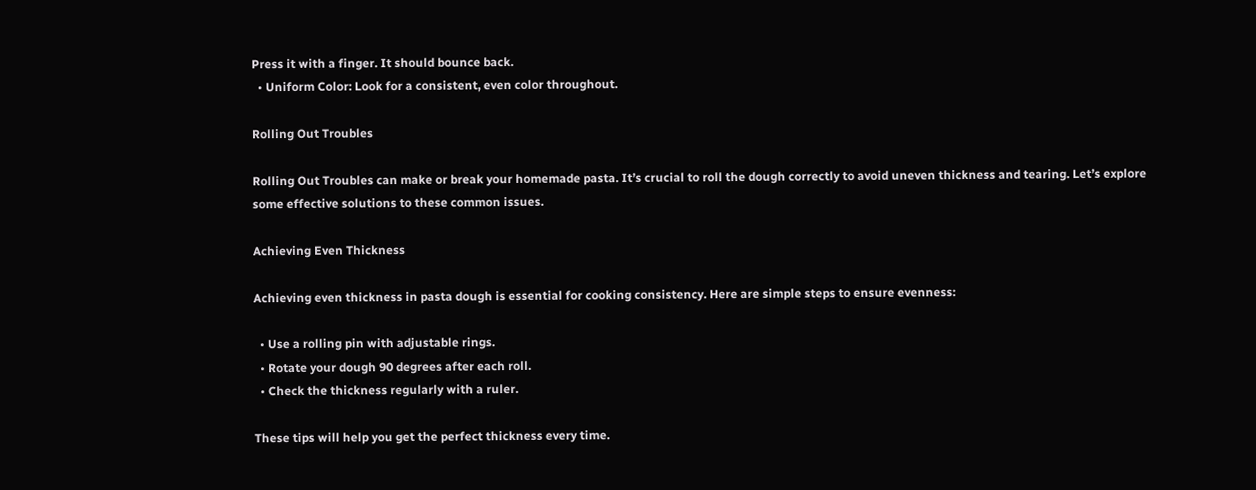Press it with a finger. It should bounce back.
  • Uniform Color: Look for a consistent, even color throughout.

Rolling Out Troubles

Rolling Out Troubles can make or break your homemade pasta. It’s crucial to roll the dough correctly to avoid uneven thickness and tearing. Let’s explore some effective solutions to these common issues.

Achieving Even Thickness

Achieving even thickness in pasta dough is essential for cooking consistency. Here are simple steps to ensure evenness:

  • Use a rolling pin with adjustable rings.
  • Rotate your dough 90 degrees after each roll.
  • Check the thickness regularly with a ruler.

These tips will help you get the perfect thickness every time.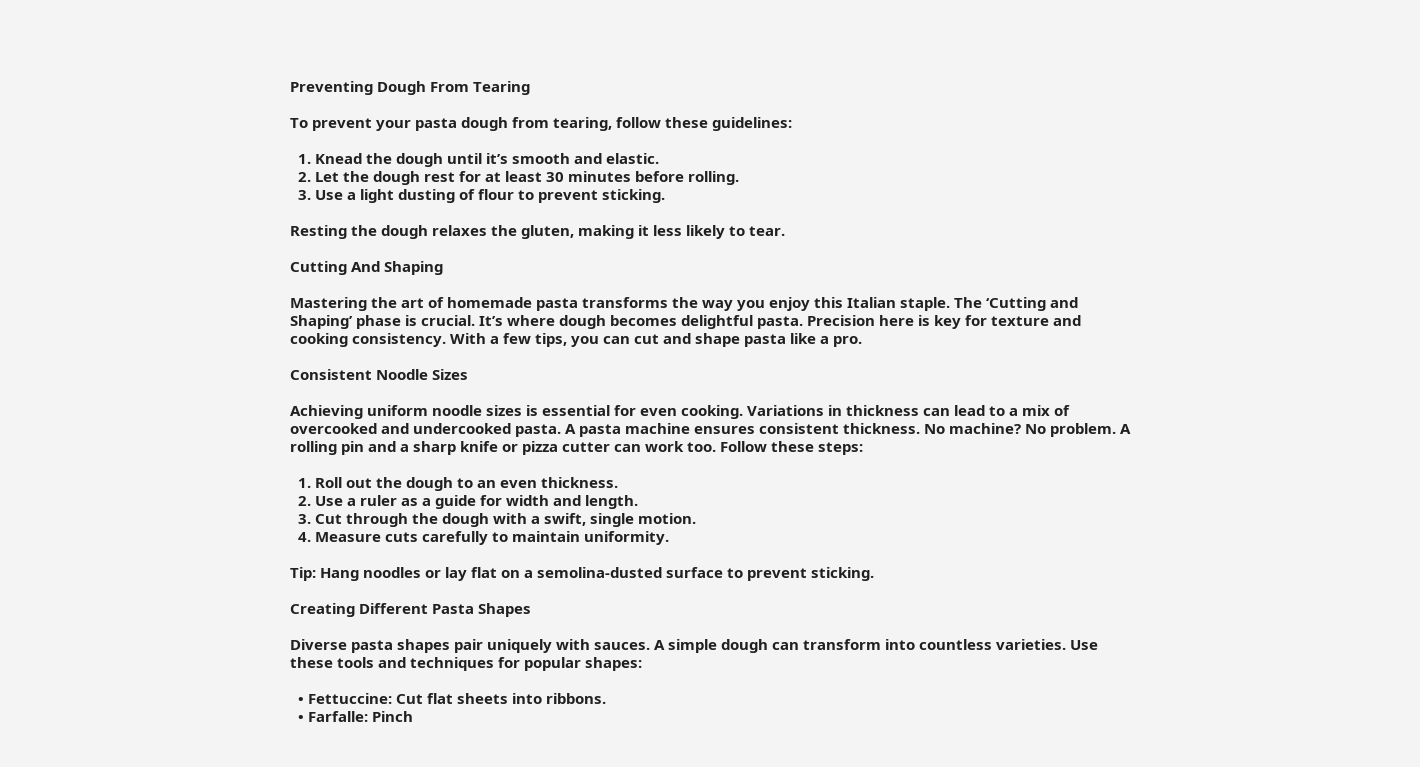Preventing Dough From Tearing

To prevent your pasta dough from tearing, follow these guidelines:

  1. Knead the dough until it’s smooth and elastic.
  2. Let the dough rest for at least 30 minutes before rolling.
  3. Use a light dusting of flour to prevent sticking.

Resting the dough relaxes the gluten, making it less likely to tear.

Cutting And Shaping

Mastering the art of homemade pasta transforms the way you enjoy this Italian staple. The ‘Cutting and Shaping’ phase is crucial. It’s where dough becomes delightful pasta. Precision here is key for texture and cooking consistency. With a few tips, you can cut and shape pasta like a pro.

Consistent Noodle Sizes

Achieving uniform noodle sizes is essential for even cooking. Variations in thickness can lead to a mix of overcooked and undercooked pasta. A pasta machine ensures consistent thickness. No machine? No problem. A rolling pin and a sharp knife or pizza cutter can work too. Follow these steps:

  1. Roll out the dough to an even thickness.
  2. Use a ruler as a guide for width and length.
  3. Cut through the dough with a swift, single motion.
  4. Measure cuts carefully to maintain uniformity.

Tip: Hang noodles or lay flat on a semolina-dusted surface to prevent sticking.

Creating Different Pasta Shapes

Diverse pasta shapes pair uniquely with sauces. A simple dough can transform into countless varieties. Use these tools and techniques for popular shapes:

  • Fettuccine: Cut flat sheets into ribbons.
  • Farfalle: Pinch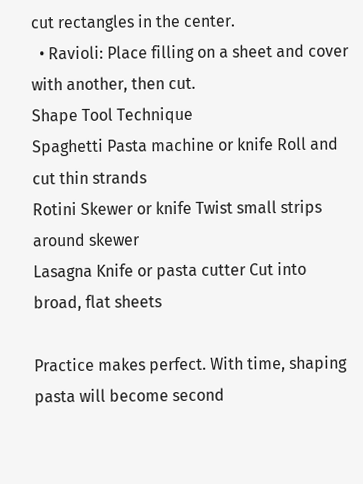cut rectangles in the center.
  • Ravioli: Place filling on a sheet and cover with another, then cut.
Shape Tool Technique
Spaghetti Pasta machine or knife Roll and cut thin strands
Rotini Skewer or knife Twist small strips around skewer
Lasagna Knife or pasta cutter Cut into broad, flat sheets

Practice makes perfect. With time, shaping pasta will become second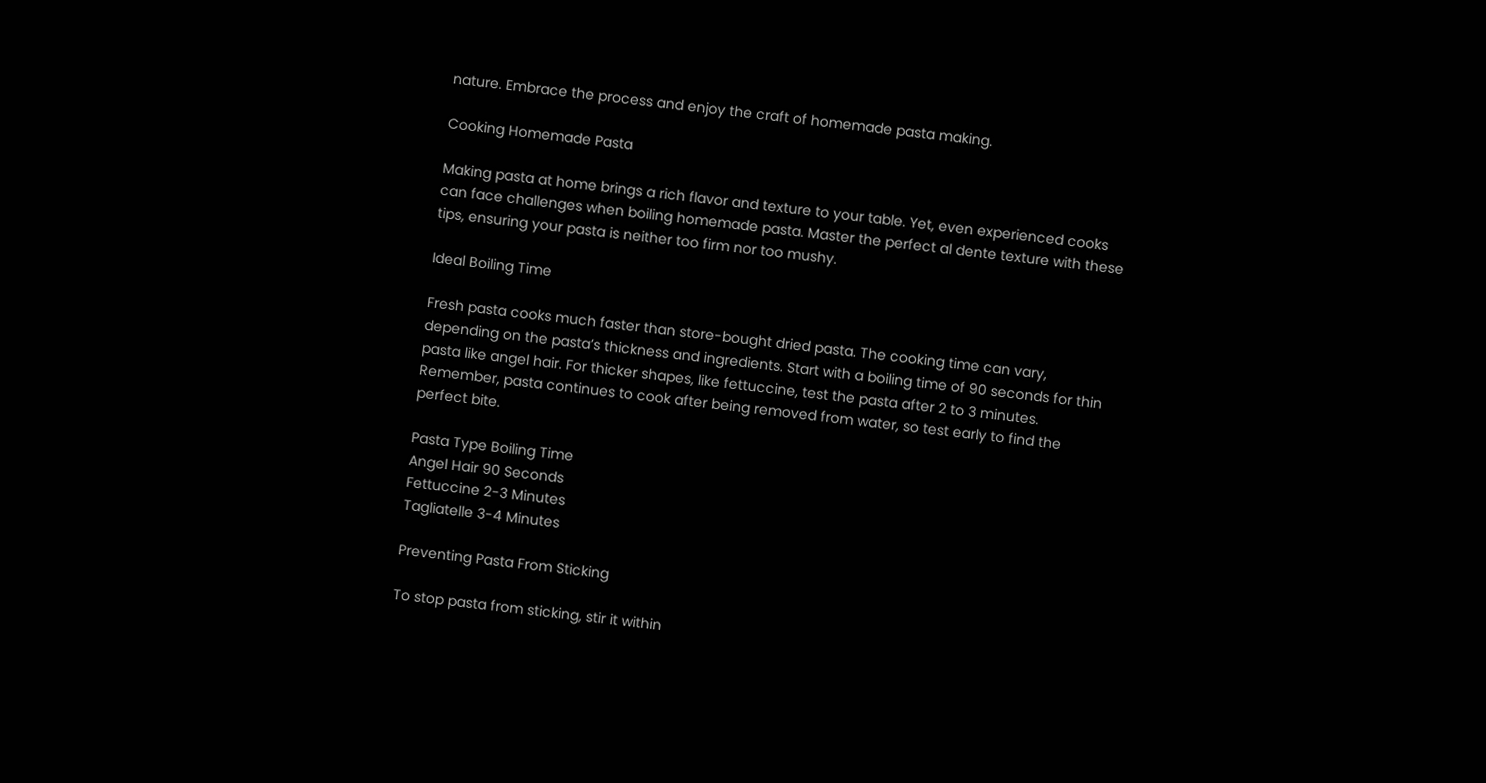nature. Embrace the process and enjoy the craft of homemade pasta making.

Cooking Homemade Pasta

Making pasta at home brings a rich flavor and texture to your table. Yet, even experienced cooks can face challenges when boiling homemade pasta. Master the perfect al dente texture with these tips, ensuring your pasta is neither too firm nor too mushy.

Ideal Boiling Time

Fresh pasta cooks much faster than store-bought dried pasta. The cooking time can vary, depending on the pasta’s thickness and ingredients. Start with a boiling time of 90 seconds for thin pasta like angel hair. For thicker shapes, like fettuccine, test the pasta after 2 to 3 minutes. Remember, pasta continues to cook after being removed from water, so test early to find the perfect bite.

Pasta Type Boiling Time
Angel Hair 90 Seconds
Fettuccine 2-3 Minutes
Tagliatelle 3-4 Minutes

Preventing Pasta From Sticking

To stop pasta from sticking, stir it within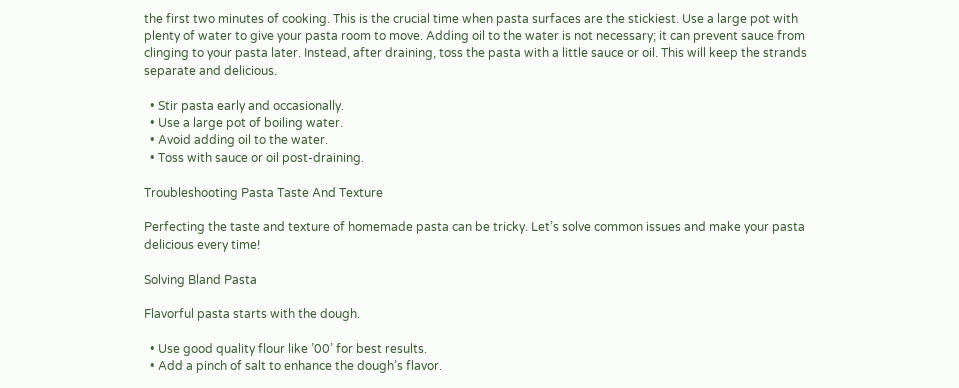the first two minutes of cooking. This is the crucial time when pasta surfaces are the stickiest. Use a large pot with plenty of water to give your pasta room to move. Adding oil to the water is not necessary; it can prevent sauce from clinging to your pasta later. Instead, after draining, toss the pasta with a little sauce or oil. This will keep the strands separate and delicious.

  • Stir pasta early and occasionally.
  • Use a large pot of boiling water.
  • Avoid adding oil to the water.
  • Toss with sauce or oil post-draining.

Troubleshooting Pasta Taste And Texture

Perfecting the taste and texture of homemade pasta can be tricky. Let’s solve common issues and make your pasta delicious every time!

Solving Bland Pasta

Flavorful pasta starts with the dough.

  • Use good quality flour like ’00’ for best results.
  • Add a pinch of salt to enhance the dough’s flavor.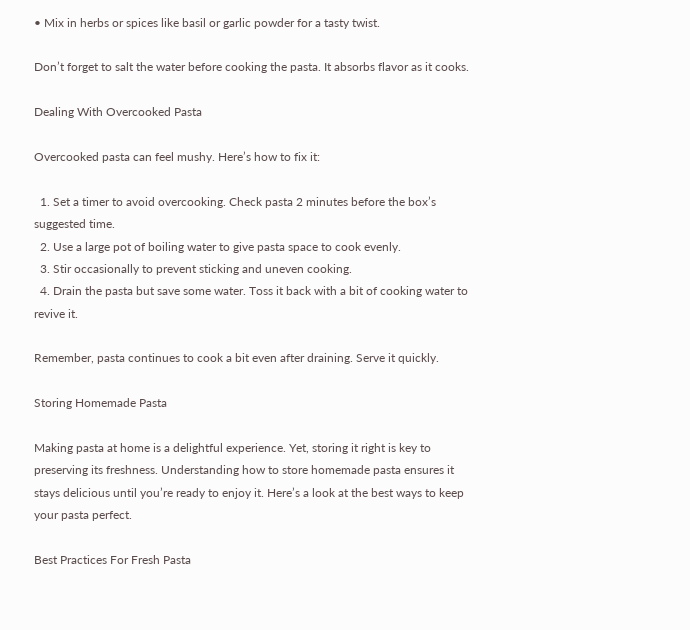• Mix in herbs or spices like basil or garlic powder for a tasty twist.

Don’t forget to salt the water before cooking the pasta. It absorbs flavor as it cooks.

Dealing With Overcooked Pasta

Overcooked pasta can feel mushy. Here’s how to fix it:

  1. Set a timer to avoid overcooking. Check pasta 2 minutes before the box’s suggested time.
  2. Use a large pot of boiling water to give pasta space to cook evenly.
  3. Stir occasionally to prevent sticking and uneven cooking.
  4. Drain the pasta but save some water. Toss it back with a bit of cooking water to revive it.

Remember, pasta continues to cook a bit even after draining. Serve it quickly.

Storing Homemade Pasta

Making pasta at home is a delightful experience. Yet, storing it right is key to preserving its freshness. Understanding how to store homemade pasta ensures it stays delicious until you’re ready to enjoy it. Here’s a look at the best ways to keep your pasta perfect.

Best Practices For Fresh Pasta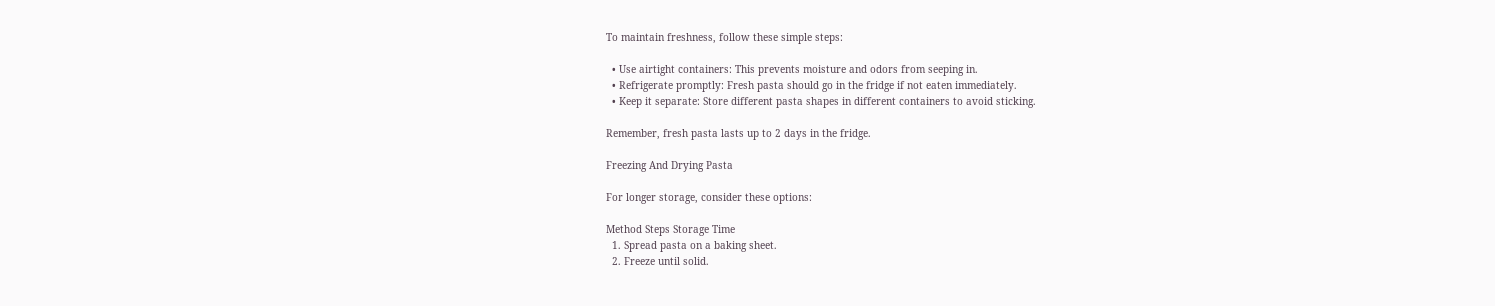To maintain freshness, follow these simple steps:

  • Use airtight containers: This prevents moisture and odors from seeping in.
  • Refrigerate promptly: Fresh pasta should go in the fridge if not eaten immediately.
  • Keep it separate: Store different pasta shapes in different containers to avoid sticking.

Remember, fresh pasta lasts up to 2 days in the fridge.

Freezing And Drying Pasta

For longer storage, consider these options:

Method Steps Storage Time
  1. Spread pasta on a baking sheet.
  2. Freeze until solid.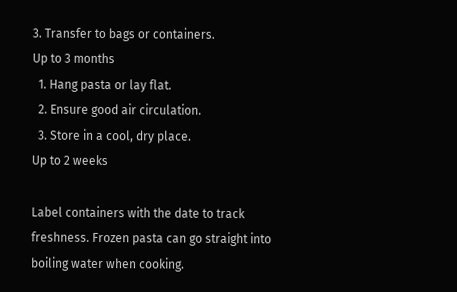3. Transfer to bags or containers.
Up to 3 months
  1. Hang pasta or lay flat.
  2. Ensure good air circulation.
  3. Store in a cool, dry place.
Up to 2 weeks

Label containers with the date to track freshness. Frozen pasta can go straight into boiling water when cooking.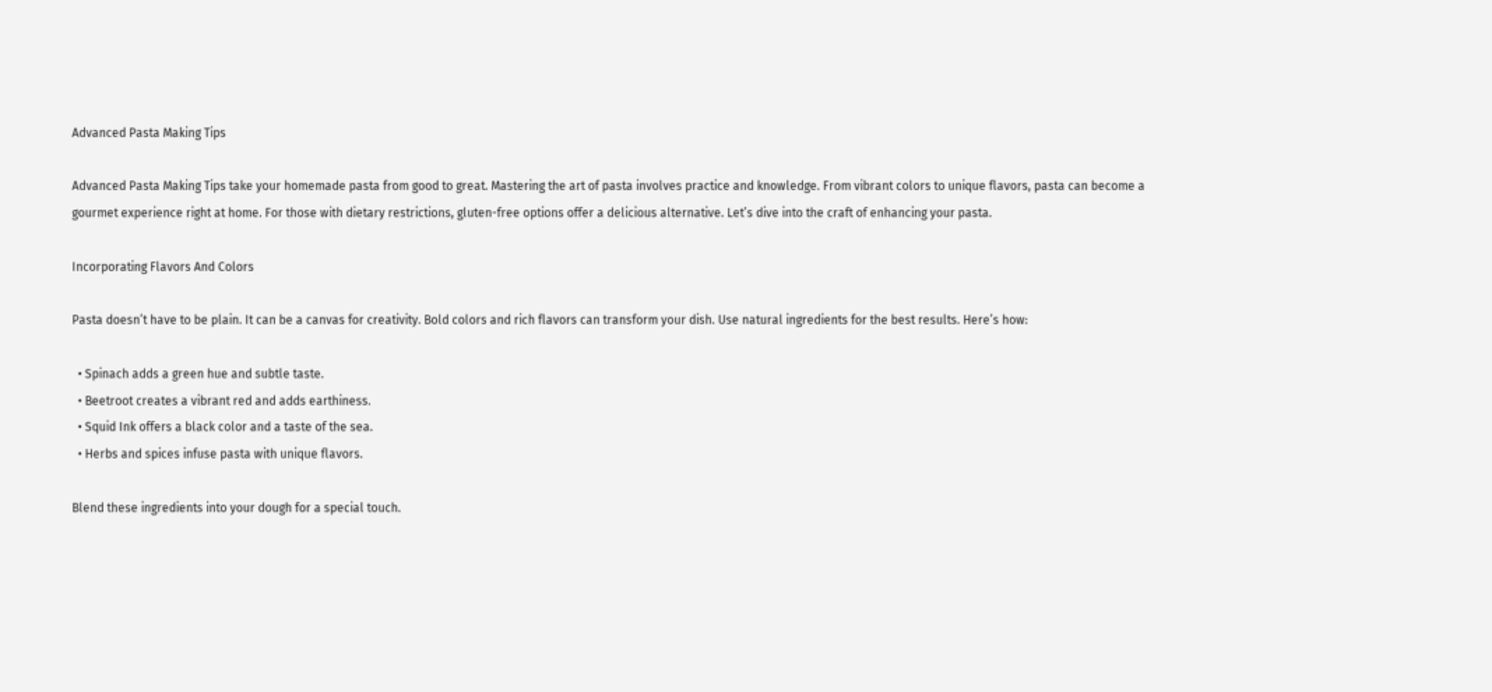Advanced Pasta Making Tips

Advanced Pasta Making Tips take your homemade pasta from good to great. Mastering the art of pasta involves practice and knowledge. From vibrant colors to unique flavors, pasta can become a gourmet experience right at home. For those with dietary restrictions, gluten-free options offer a delicious alternative. Let’s dive into the craft of enhancing your pasta.

Incorporating Flavors And Colors

Pasta doesn’t have to be plain. It can be a canvas for creativity. Bold colors and rich flavors can transform your dish. Use natural ingredients for the best results. Here’s how:

  • Spinach adds a green hue and subtle taste.
  • Beetroot creates a vibrant red and adds earthiness.
  • Squid Ink offers a black color and a taste of the sea.
  • Herbs and spices infuse pasta with unique flavors.

Blend these ingredients into your dough for a special touch.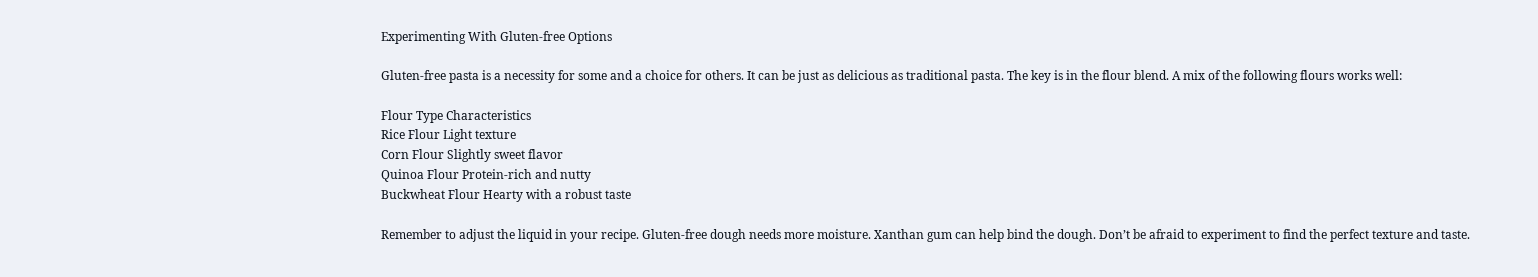Experimenting With Gluten-free Options

Gluten-free pasta is a necessity for some and a choice for others. It can be just as delicious as traditional pasta. The key is in the flour blend. A mix of the following flours works well:

Flour Type Characteristics
Rice Flour Light texture
Corn Flour Slightly sweet flavor
Quinoa Flour Protein-rich and nutty
Buckwheat Flour Hearty with a robust taste

Remember to adjust the liquid in your recipe. Gluten-free dough needs more moisture. Xanthan gum can help bind the dough. Don’t be afraid to experiment to find the perfect texture and taste.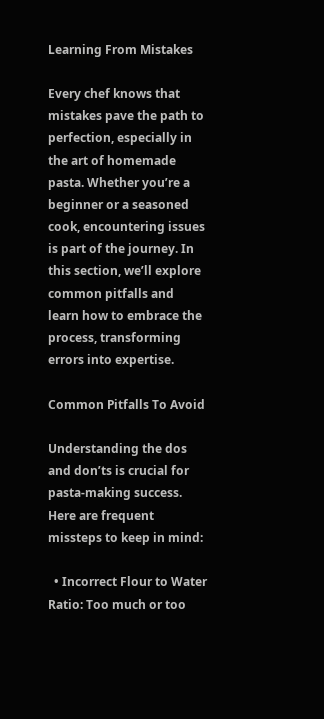Learning From Mistakes

Every chef knows that mistakes pave the path to perfection, especially in the art of homemade pasta. Whether you’re a beginner or a seasoned cook, encountering issues is part of the journey. In this section, we’ll explore common pitfalls and learn how to embrace the process, transforming errors into expertise.

Common Pitfalls To Avoid

Understanding the dos and don’ts is crucial for pasta-making success. Here are frequent missteps to keep in mind:

  • Incorrect Flour to Water Ratio: Too much or too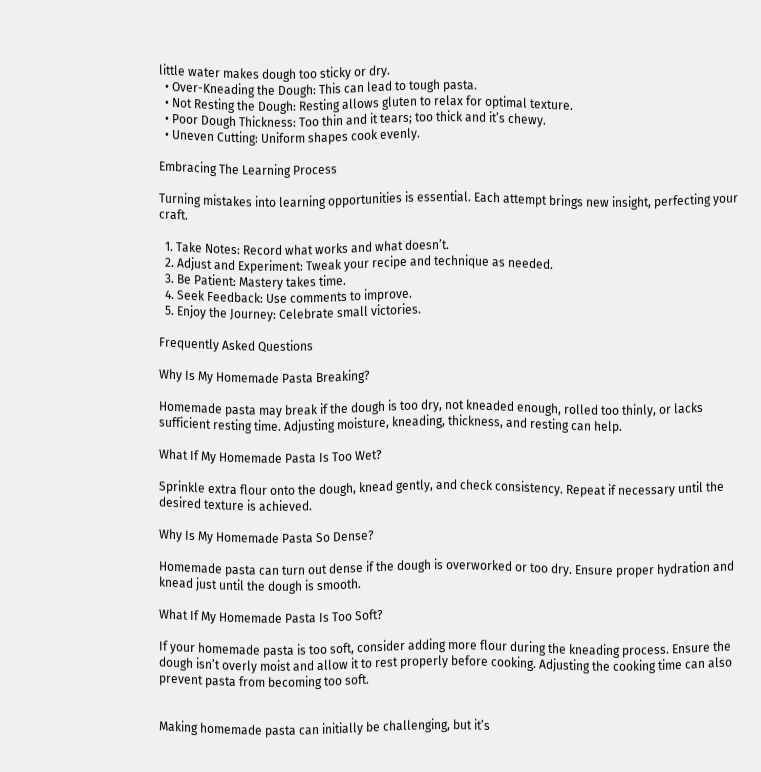little water makes dough too sticky or dry.
  • Over-Kneading the Dough: This can lead to tough pasta.
  • Not Resting the Dough: Resting allows gluten to relax for optimal texture.
  • Poor Dough Thickness: Too thin and it tears; too thick and it’s chewy.
  • Uneven Cutting: Uniform shapes cook evenly.

Embracing The Learning Process

Turning mistakes into learning opportunities is essential. Each attempt brings new insight, perfecting your craft.

  1. Take Notes: Record what works and what doesn’t.
  2. Adjust and Experiment: Tweak your recipe and technique as needed.
  3. Be Patient: Mastery takes time.
  4. Seek Feedback: Use comments to improve.
  5. Enjoy the Journey: Celebrate small victories.

Frequently Asked Questions

Why Is My Homemade Pasta Breaking?

Homemade pasta may break if the dough is too dry, not kneaded enough, rolled too thinly, or lacks sufficient resting time. Adjusting moisture, kneading, thickness, and resting can help.

What If My Homemade Pasta Is Too Wet?

Sprinkle extra flour onto the dough, knead gently, and check consistency. Repeat if necessary until the desired texture is achieved.

Why Is My Homemade Pasta So Dense?

Homemade pasta can turn out dense if the dough is overworked or too dry. Ensure proper hydration and knead just until the dough is smooth.

What If My Homemade Pasta Is Too Soft?

If your homemade pasta is too soft, consider adding more flour during the kneading process. Ensure the dough isn’t overly moist and allow it to rest properly before cooking. Adjusting the cooking time can also prevent pasta from becoming too soft.


Making homemade pasta can initially be challenging, but it’s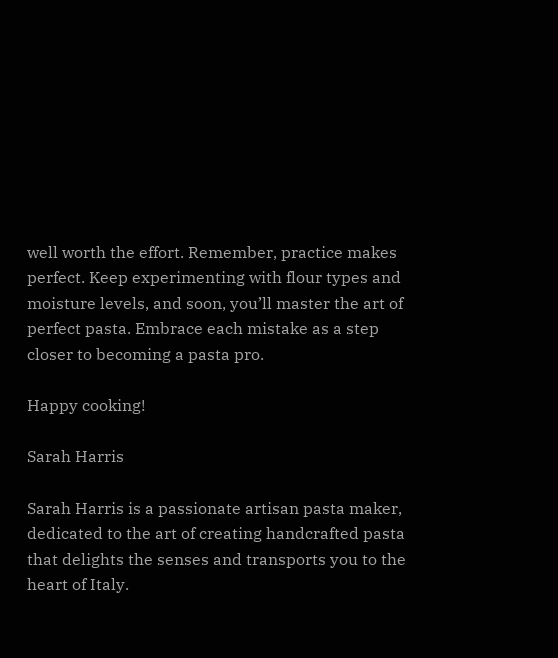well worth the effort. Remember, practice makes perfect. Keep experimenting with flour types and moisture levels, and soon, you’ll master the art of perfect pasta. Embrace each mistake as a step closer to becoming a pasta pro.

Happy cooking!

Sarah Harris

Sarah Harris is a passionate artisan pasta maker, dedicated to the art of creating handcrafted pasta that delights the senses and transports you to the heart of Italy.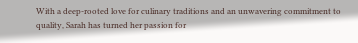With a deep-rooted love for culinary traditions and an unwavering commitment to quality, Sarah has turned her passion for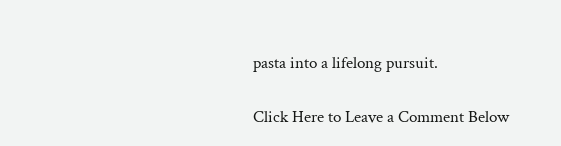pasta into a lifelong pursuit.

Click Here to Leave a Comment Below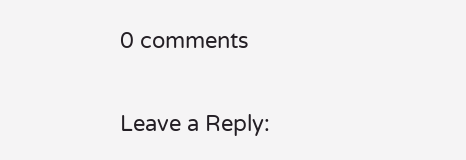0 comments

Leave a Reply: